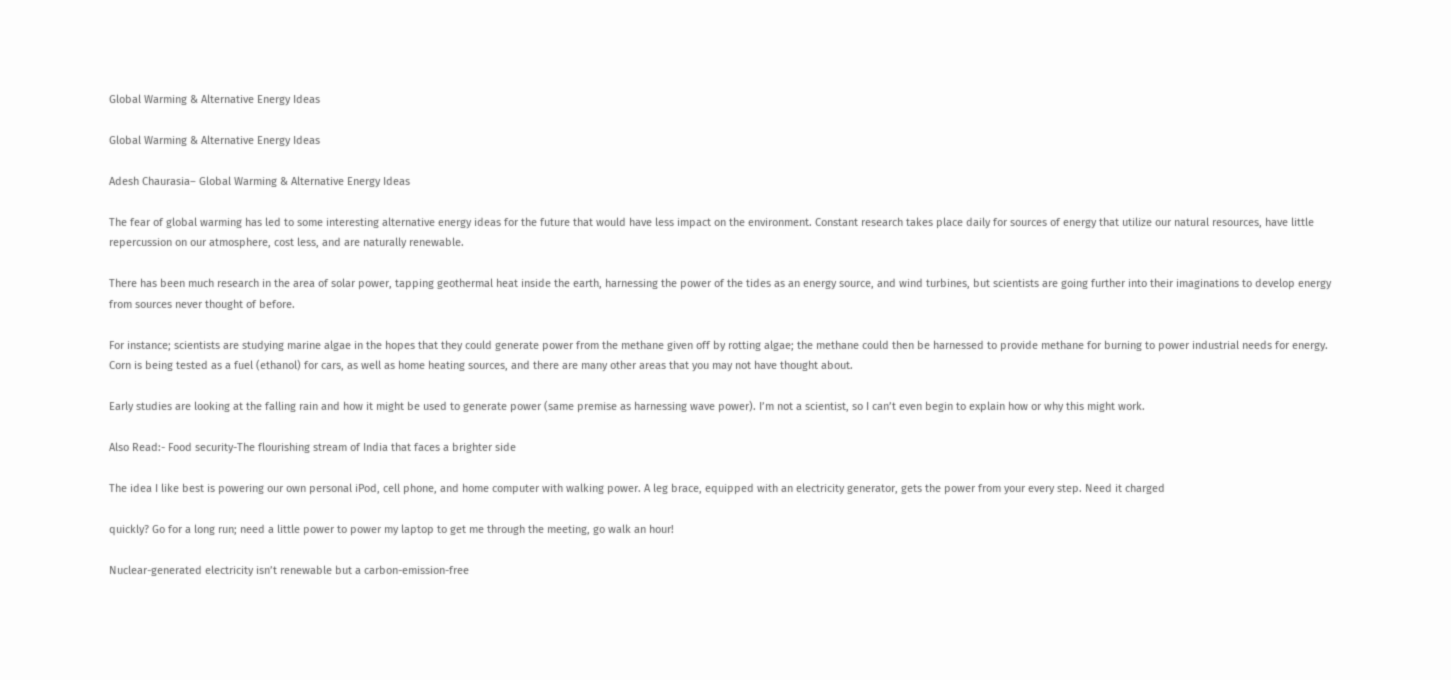Global Warming & Alternative Energy Ideas

Global Warming & Alternative Energy Ideas

Adesh Chaurasia– Global Warming & Alternative Energy Ideas

The fear of global warming has led to some interesting alternative energy ideas for the future that would have less impact on the environment. Constant research takes place daily for sources of energy that utilize our natural resources, have little repercussion on our atmosphere, cost less, and are naturally renewable.

There has been much research in the area of solar power, tapping geothermal heat inside the earth, harnessing the power of the tides as an energy source, and wind turbines, but scientists are going further into their imaginations to develop energy from sources never thought of before.

For instance; scientists are studying marine algae in the hopes that they could generate power from the methane given off by rotting algae; the methane could then be harnessed to provide methane for burning to power industrial needs for energy. Corn is being tested as a fuel (ethanol) for cars, as well as home heating sources, and there are many other areas that you may not have thought about.

Early studies are looking at the falling rain and how it might be used to generate power (same premise as harnessing wave power). I’m not a scientist, so I can’t even begin to explain how or why this might work.

Also Read:- Food security-The flourishing stream of India that faces a brighter side

The idea I like best is powering our own personal iPod, cell phone, and home computer with walking power. A leg brace, equipped with an electricity generator, gets the power from your every step. Need it charged

quickly? Go for a long run; need a little power to power my laptop to get me through the meeting, go walk an hour!

Nuclear-generated electricity isn’t renewable but a carbon-emission-free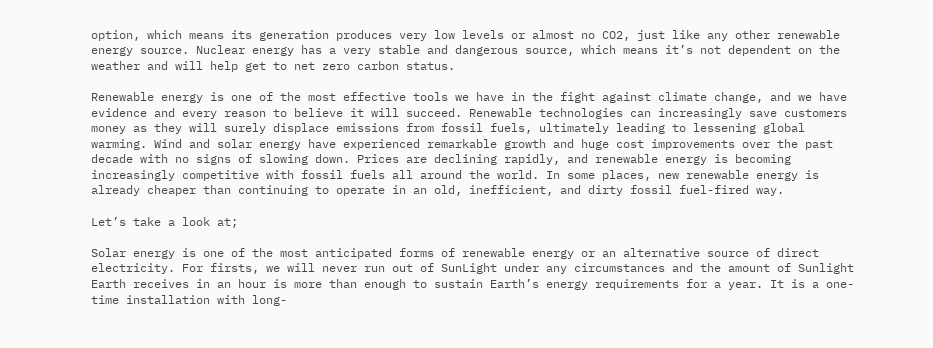option, which means its generation produces very low levels or almost no CO2, just like any other renewable energy source. Nuclear energy has a very stable and dangerous source, which means it’s not dependent on the weather and will help get to net zero carbon status.

Renewable energy is one of the most effective tools we have in the fight against climate change, and we have evidence and every reason to believe it will succeed. Renewable technologies can increasingly save customers money as they will surely displace emissions from fossil fuels, ultimately leading to lessening global warming. Wind and solar energy have experienced remarkable growth and huge cost improvements over the past decade with no signs of slowing down. Prices are declining rapidly, and renewable energy is becoming increasingly competitive with fossil fuels all around the world. In some places, new renewable energy is already cheaper than continuing to operate in an old, inefficient, and dirty fossil fuel-fired way.

Let’s take a look at;

Solar energy is one of the most anticipated forms of renewable energy or an alternative source of direct electricity. For firsts, we will never run out of SunLight under any circumstances and the amount of Sunlight Earth receives in an hour is more than enough to sustain Earth’s energy requirements for a year. It is a one-time installation with long-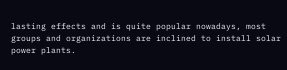lasting effects and is quite popular nowadays, most groups and organizations are inclined to install solar power plants.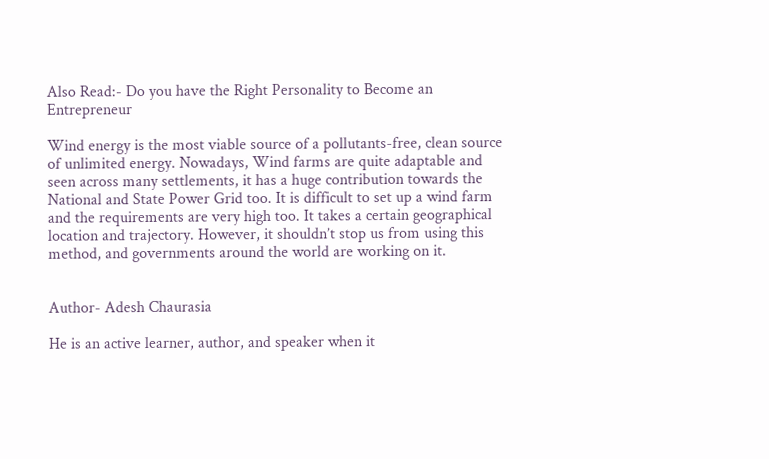Also Read:- Do you have the Right Personality to Become an Entrepreneur

Wind energy is the most viable source of a pollutants-free, clean source of unlimited energy. Nowadays, Wind farms are quite adaptable and seen across many settlements, it has a huge contribution towards the National and State Power Grid too. It is difficult to set up a wind farm and the requirements are very high too. It takes a certain geographical location and trajectory. However, it shouldn’t stop us from using this method, and governments around the world are working on it.


Author- Adesh Chaurasia

He is an active learner, author, and speaker when it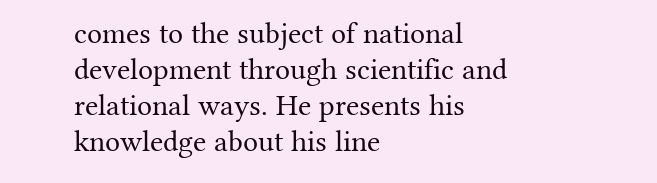comes to the subject of national development through scientific and relational ways. He presents his knowledge about his line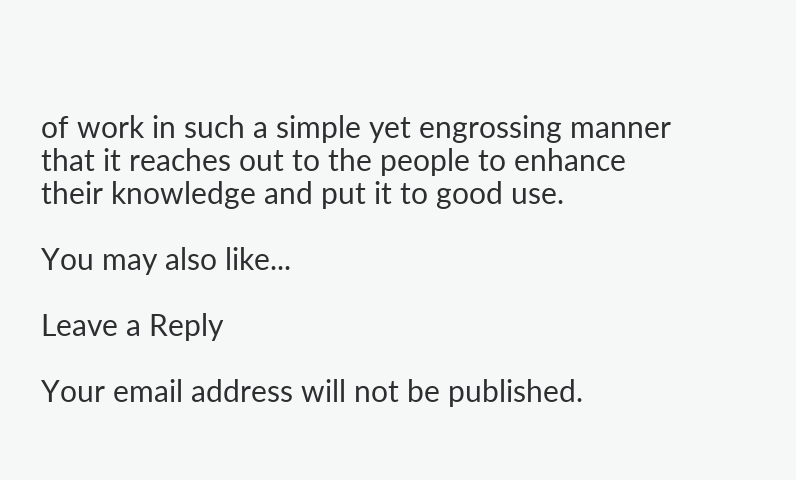of work in such a simple yet engrossing manner that it reaches out to the people to enhance their knowledge and put it to good use.

You may also like...

Leave a Reply

Your email address will not be published.